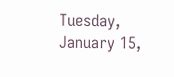Tuesday, January 15,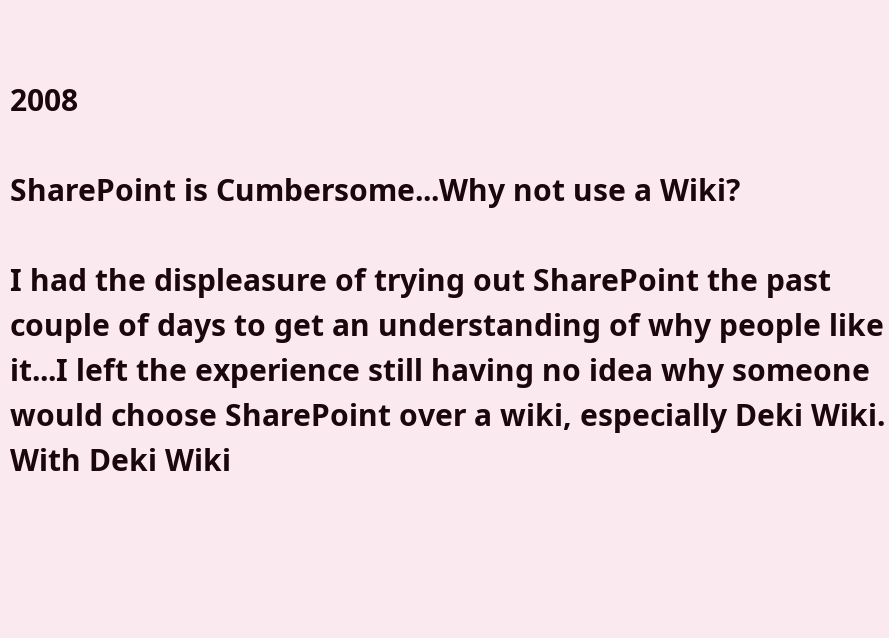2008

SharePoint is Cumbersome...Why not use a Wiki?

I had the displeasure of trying out SharePoint the past couple of days to get an understanding of why people like it...I left the experience still having no idea why someone would choose SharePoint over a wiki, especially Deki Wiki. With Deki Wiki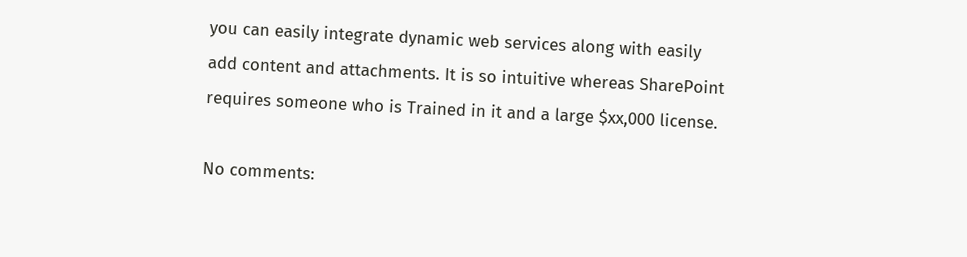you can easily integrate dynamic web services along with easily add content and attachments. It is so intuitive whereas SharePoint requires someone who is Trained in it and a large $xx,000 license.

No comments: